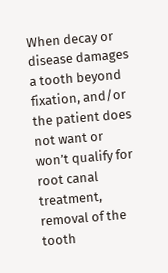When decay or disease damages a tooth beyond fixation, and/or the patient does not want or won’t qualify for root canal treatment, removal of the tooth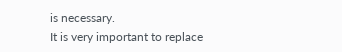is necessary.
It is very important to replace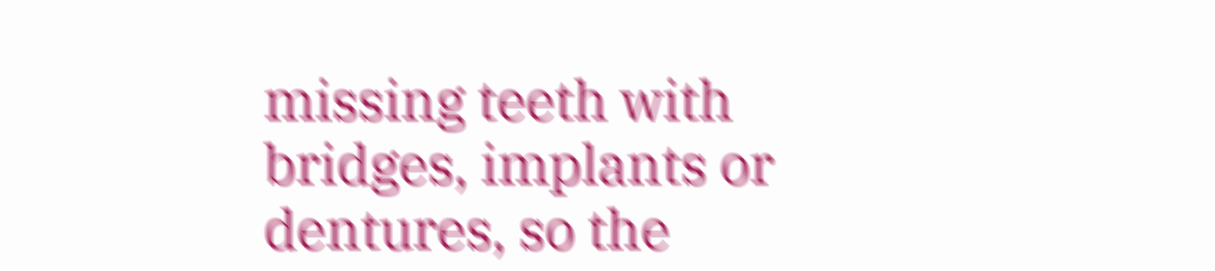missing teeth with bridges, implants or dentures, so the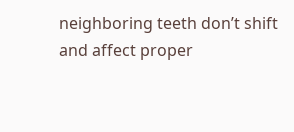neighboring teeth don’t shift and affect proper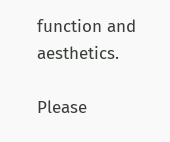function and aesthetics.

Please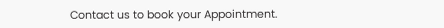Contact us to book your Appointment.